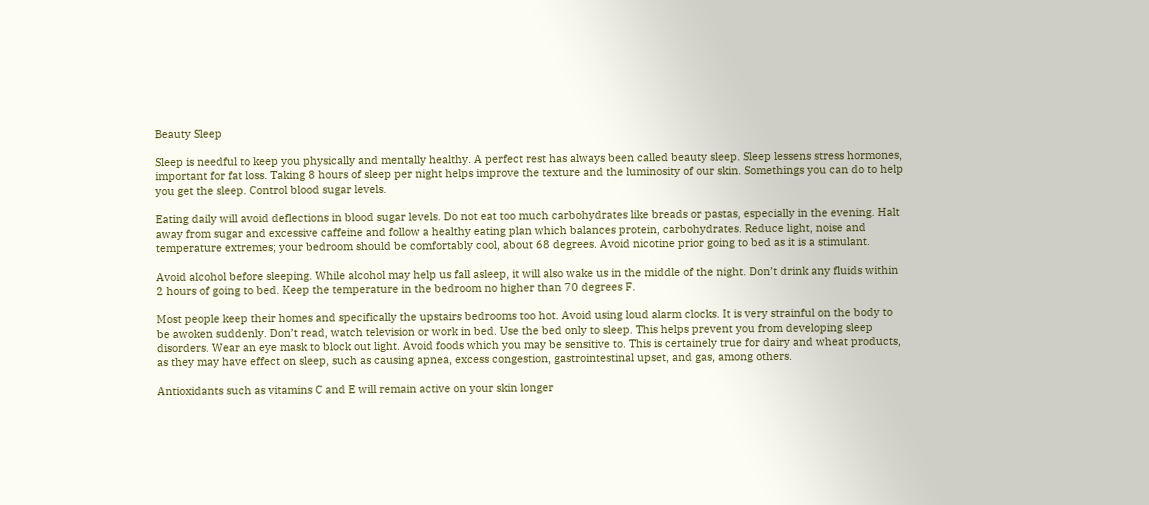Beauty Sleep

Sleep is needful to keep you physically and mentally healthy. A perfect rest has always been called beauty sleep. Sleep lessens stress hormones, important for fat loss. Taking 8 hours of sleep per night helps improve the texture and the luminosity of our skin. Somethings you can do to help you get the sleep. Control blood sugar levels.

Eating daily will avoid deflections in blood sugar levels. Do not eat too much carbohydrates like breads or pastas, especially in the evening. Halt away from sugar and excessive caffeine and follow a healthy eating plan which balances protein, carbohydrates. Reduce light, noise and temperature extremes; your bedroom should be comfortably cool, about 68 degrees. Avoid nicotine prior going to bed as it is a stimulant.

Avoid alcohol before sleeping. While alcohol may help us fall asleep, it will also wake us in the middle of the night. Don’t drink any fluids within 2 hours of going to bed. Keep the temperature in the bedroom no higher than 70 degrees F.

Most people keep their homes and specifically the upstairs bedrooms too hot. Avoid using loud alarm clocks. It is very strainful on the body to be awoken suddenly. Don’t read, watch television or work in bed. Use the bed only to sleep. This helps prevent you from developing sleep disorders. Wear an eye mask to block out light. Avoid foods which you may be sensitive to. This is certainely true for dairy and wheat products, as they may have effect on sleep, such as causing apnea, excess congestion, gastrointestinal upset, and gas, among others.

Antioxidants such as vitamins C and E will remain active on your skin longer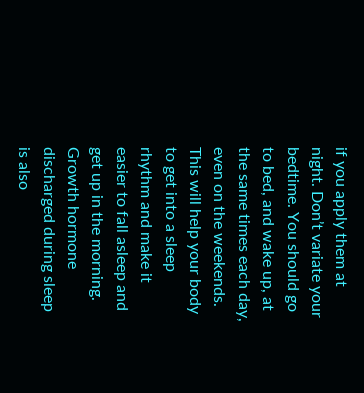if you apply them at night. Don’t variate your bedtime. You should go to bed, and wake up, at the same times each day, even on the weekends. This will help your body to get into a sleep rhythm and make it easier to fall asleep and get up in the morning. Growth hormone discharged during sleep is also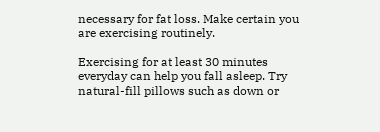necessary for fat loss. Make certain you are exercising routinely.

Exercising for at least 30 minutes everyday can help you fall asleep. Try natural-fill pillows such as down or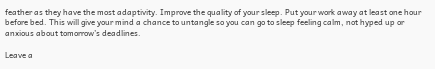feather as they have the most adaptivity. Improve the quality of your sleep. Put your work away at least one hour before bed. This will give your mind a chance to untangle so you can go to sleep feeling calm, not hyped up or anxious about tomorrow’s deadlines.

Leave a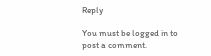Reply

You must be logged in to post a comment.